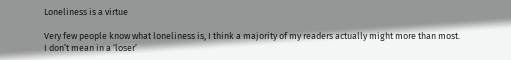Loneliness is a virtue

Very few people know what loneliness is, I think a majority of my readers actually might more than most.  I don’t mean in a ‘loser’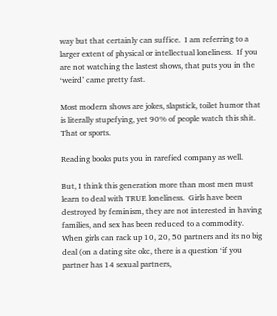way but that certainly can suffice.  I am referring to a larger extent of physical or intellectual loneliness.  If you are not watching the lastest shows, that puts you in the ‘weird’ came pretty fast.

Most modern shows are jokes, slapstick, toilet humor that is literally stupefying, yet 90% of people watch this shit.  That or sports.

Reading books puts you in rarefied company as well.

But, I think this generation more than most men must learn to deal with TRUE loneliness.  Girls have been destroyed by feminism, they are not interested in having families, and sex has been reduced to a commodity.  When girls can rack up 10, 20, 50 partners and its no big deal (on a dating site okc, there is a question ‘if you partner has 14 sexual partners,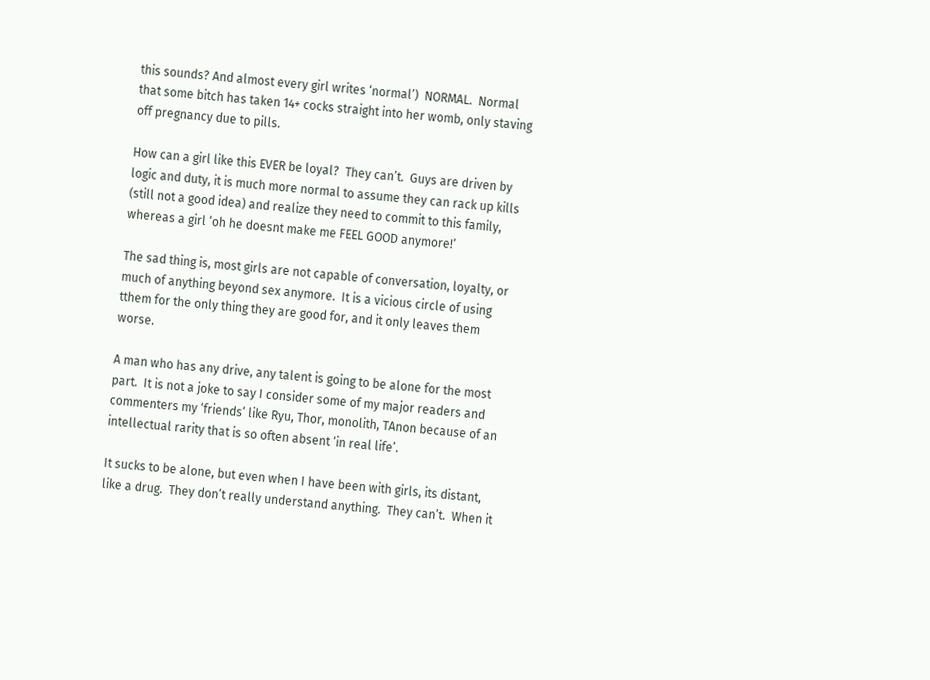this sounds? And almost every girl writes ‘normal’)  NORMAL.  Normal that some bitch has taken 14+ cocks straight into her womb, only staving off pregnancy due to pills.

How can a girl like this EVER be loyal?  They can’t.  Guys are driven by logic and duty, it is much more normal to assume they can rack up kills (still not a good idea) and realize they need to commit to this family, whereas a girl ‘oh he doesnt make me FEEL GOOD anymore!’

The sad thing is, most girls are not capable of conversation, loyalty, or much of anything beyond sex anymore.  It is a vicious circle of using tthem for the only thing they are good for, and it only leaves them worse.

A man who has any drive, any talent is going to be alone for the most part.  It is not a joke to say I consider some of my major readers and commenters my ‘friends’ like Ryu, Thor, monolith, TAnon because of an intellectual rarity that is so often absent ‘in real life’.

It sucks to be alone, but even when I have been with girls, its distant, like a drug.  They don’t really understand anything.  They can’t.  When it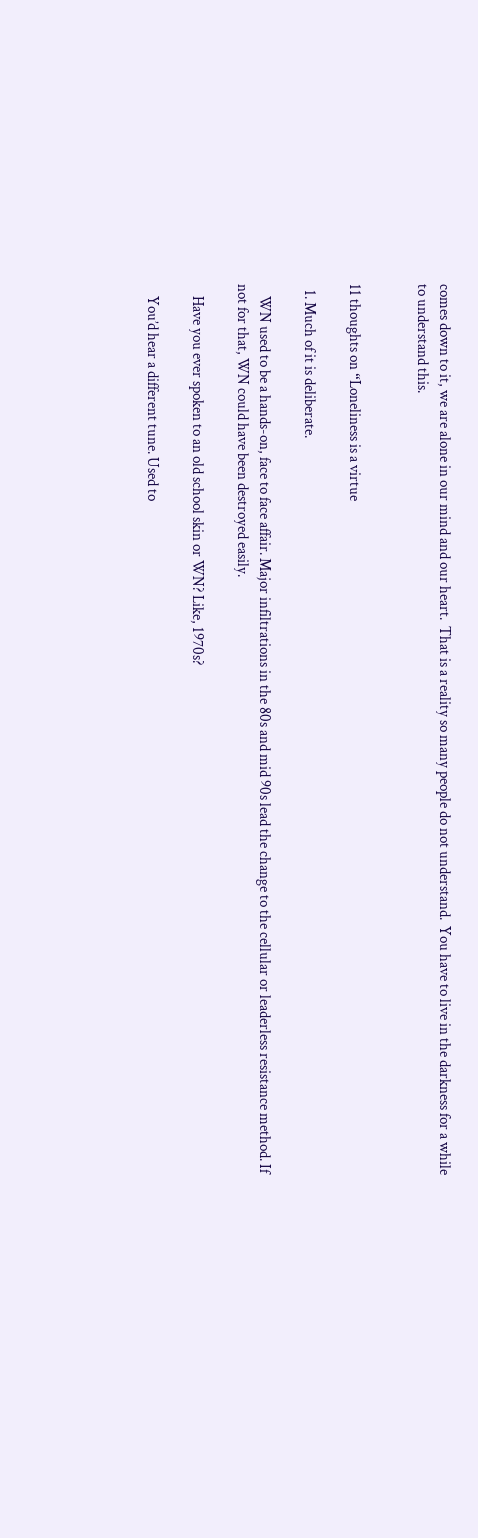comes down to it, we are alone in our mind and our heart.  That is a reality so many people do not understand.  You have to live in the darkness for a while to understand this.


11 thoughts on “Loneliness is a virtue

  1. Much of it is deliberate.

    WN used to be a hands-on, face to face affair. Major infiltrations in the 80s and mid 90s lead the change to the cellular or leaderless resistance method. If not for that, WN could have been destroyed easily.

    Have you ever spoken to an old school skin or WN? Like, 1970s?

    You’d hear a different tune. Used to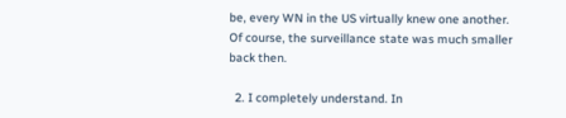be, every WN in the US virtually knew one another. Of course, the surveillance state was much smaller back then.

  2. I completely understand. In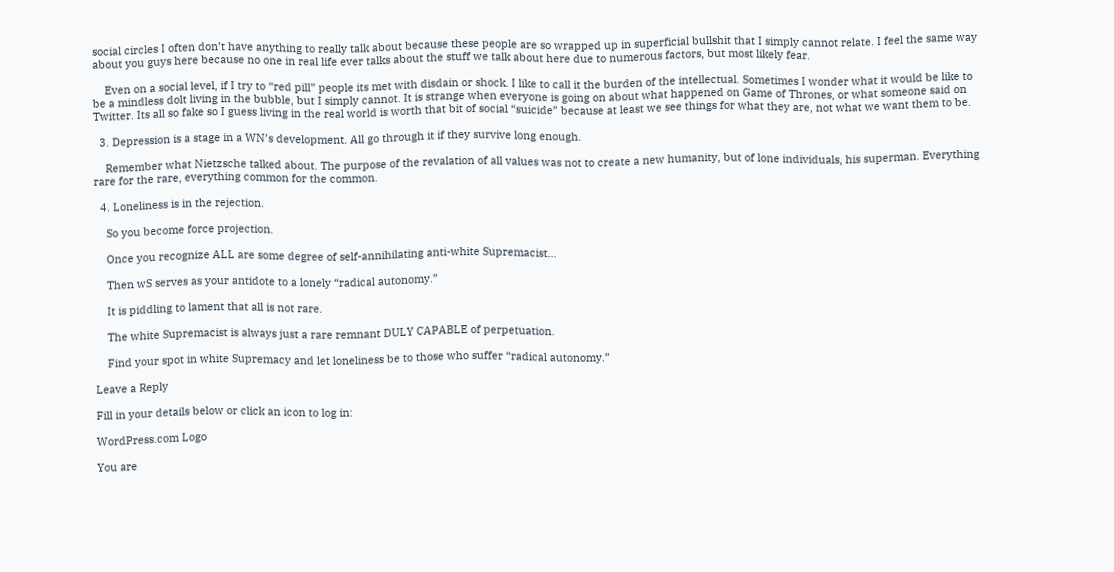social circles I often don’t have anything to really talk about because these people are so wrapped up in superficial bullshit that I simply cannot relate. I feel the same way about you guys here because no one in real life ever talks about the stuff we talk about here due to numerous factors, but most likely fear.

    Even on a social level, if I try to “red pill” people its met with disdain or shock. I like to call it the burden of the intellectual. Sometimes I wonder what it would be like to be a mindless dolt living in the bubble, but I simply cannot. It is strange when everyone is going on about what happened on Game of Thrones, or what someone said on Twitter. Its all so fake so I guess living in the real world is worth that bit of social “suicide” because at least we see things for what they are, not what we want them to be.

  3. Depression is a stage in a WN’s development. All go through it if they survive long enough.

    Remember what Nietzsche talked about. The purpose of the revalation of all values was not to create a new humanity, but of lone individuals, his superman. Everything rare for the rare, everything common for the common.

  4. Loneliness is in the rejection.

    So you become force projection.

    Once you recognize ALL are some degree of self-annihilating anti-white Supremacist…

    Then wS serves as your antidote to a lonely “radical autonomy.”

    It is piddling to lament that all is not rare.

    The white Supremacist is always just a rare remnant DULY CAPABLE of perpetuation.

    Find your spot in white Supremacy and let loneliness be to those who suffer “radical autonomy.”

Leave a Reply

Fill in your details below or click an icon to log in:

WordPress.com Logo

You are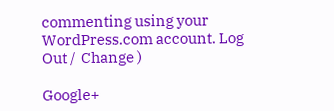commenting using your WordPress.com account. Log Out /  Change )

Google+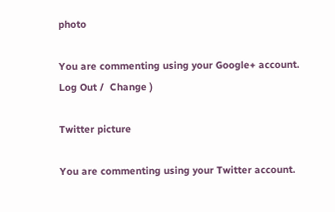photo

You are commenting using your Google+ account. Log Out /  Change )

Twitter picture

You are commenting using your Twitter account.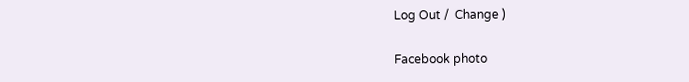Log Out /  Change )

Facebook photo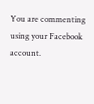You are commenting using your Facebook account.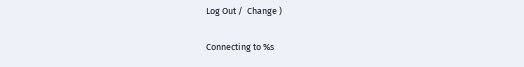Log Out /  Change )

Connecting to %s